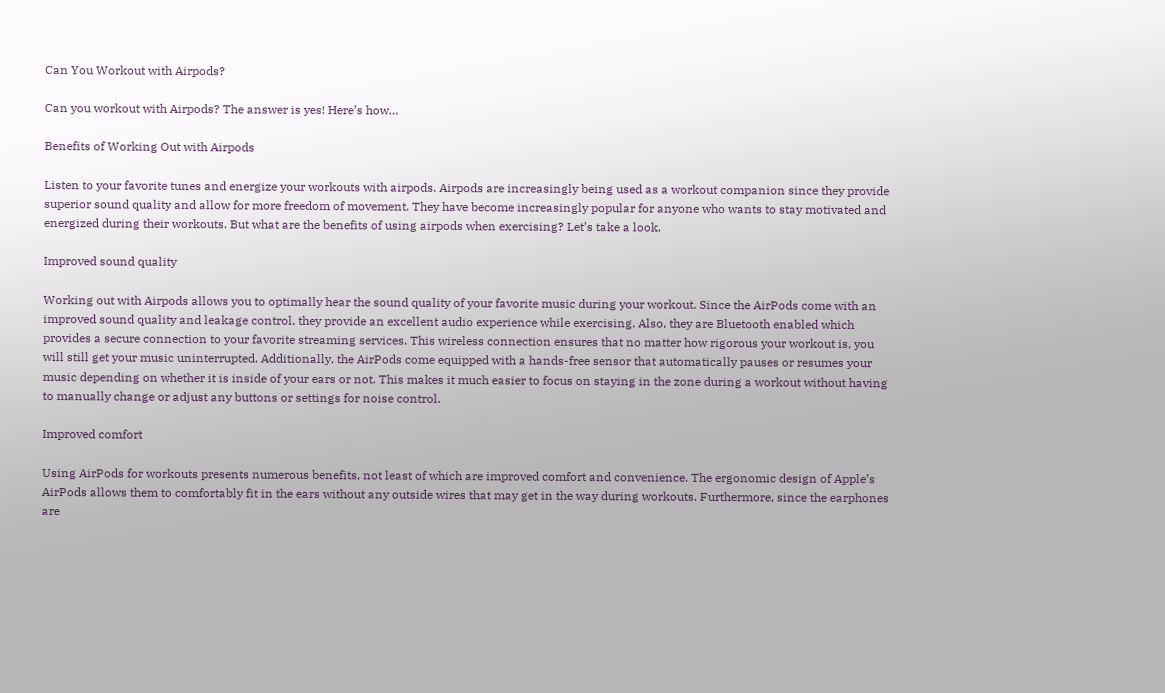Can You Workout with Airpods?

Can you workout with Airpods? The answer is yes! Here’s how…

Benefits of Working Out with Airpods

Listen to your favorite tunes and energize your workouts with airpods. Airpods are increasingly being used as a workout companion since they provide superior sound quality and allow for more freedom of movement. They have become increasingly popular for anyone who wants to stay motivated and energized during their workouts. But what are the benefits of using airpods when exercising? Let’s take a look.

Improved sound quality

Working out with Airpods allows you to optimally hear the sound quality of your favorite music during your workout. Since the AirPods come with an improved sound quality and leakage control, they provide an excellent audio experience while exercising. Also, they are Bluetooth enabled which provides a secure connection to your favorite streaming services. This wireless connection ensures that no matter how rigorous your workout is, you will still get your music uninterrupted. Additionally, the AirPods come equipped with a hands-free sensor that automatically pauses or resumes your music depending on whether it is inside of your ears or not. This makes it much easier to focus on staying in the zone during a workout without having to manually change or adjust any buttons or settings for noise control.

Improved comfort

Using AirPods for workouts presents numerous benefits, not least of which are improved comfort and convenience. The ergonomic design of Apple’s AirPods allows them to comfortably fit in the ears without any outside wires that may get in the way during workouts. Furthermore, since the earphones are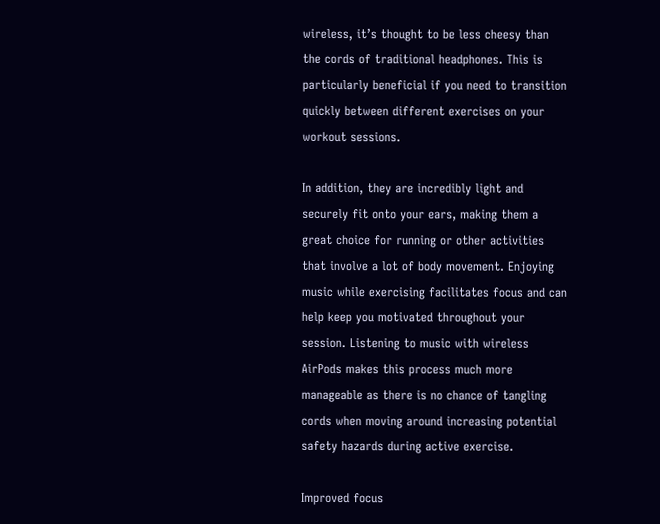wireless, it’s thought to be less cheesy than the cords of traditional headphones. This is particularly beneficial if you need to transition quickly between different exercises on your workout sessions.

In addition, they are incredibly light and securely fit onto your ears, making them a great choice for running or other activities that involve a lot of body movement. Enjoying music while exercising facilitates focus and can help keep you motivated throughout your session. Listening to music with wireless AirPods makes this process much more manageable as there is no chance of tangling cords when moving around increasing potential safety hazards during active exercise.

Improved focus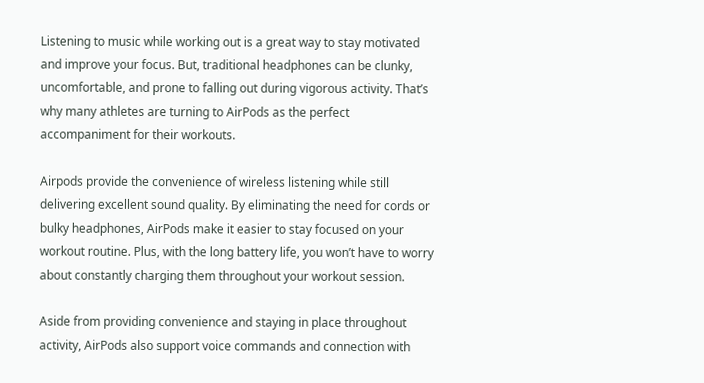Listening to music while working out is a great way to stay motivated and improve your focus. But, traditional headphones can be clunky, uncomfortable, and prone to falling out during vigorous activity. That’s why many athletes are turning to AirPods as the perfect accompaniment for their workouts.

Airpods provide the convenience of wireless listening while still delivering excellent sound quality. By eliminating the need for cords or bulky headphones, AirPods make it easier to stay focused on your workout routine. Plus, with the long battery life, you won’t have to worry about constantly charging them throughout your workout session.

Aside from providing convenience and staying in place throughout activity, AirPods also support voice commands and connection with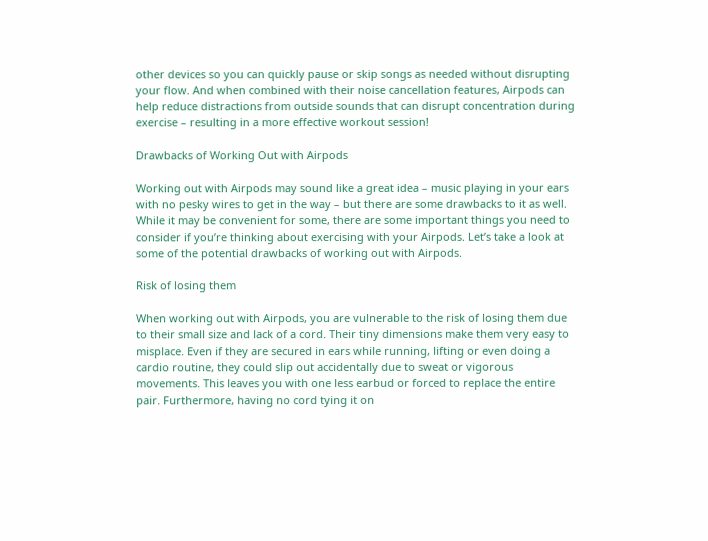other devices so you can quickly pause or skip songs as needed without disrupting your flow. And when combined with their noise cancellation features, Airpods can help reduce distractions from outside sounds that can disrupt concentration during exercise – resulting in a more effective workout session!

Drawbacks of Working Out with Airpods

Working out with Airpods may sound like a great idea – music playing in your ears with no pesky wires to get in the way – but there are some drawbacks to it as well. While it may be convenient for some, there are some important things you need to consider if you’re thinking about exercising with your Airpods. Let’s take a look at some of the potential drawbacks of working out with Airpods.

Risk of losing them

When working out with Airpods, you are vulnerable to the risk of losing them due to their small size and lack of a cord. Their tiny dimensions make them very easy to misplace. Even if they are secured in ears while running, lifting or even doing a cardio routine, they could slip out accidentally due to sweat or vigorous movements. This leaves you with one less earbud or forced to replace the entire pair. Furthermore, having no cord tying it on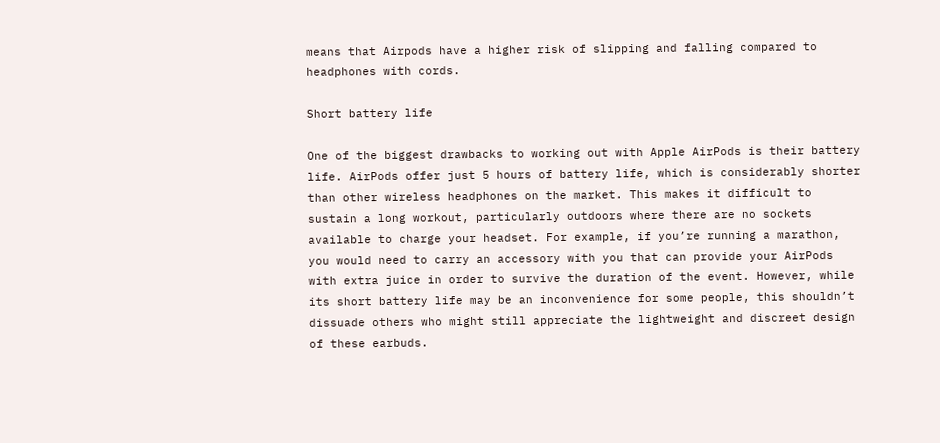means that Airpods have a higher risk of slipping and falling compared to headphones with cords.

Short battery life

One of the biggest drawbacks to working out with Apple AirPods is their battery life. AirPods offer just 5 hours of battery life, which is considerably shorter than other wireless headphones on the market. This makes it difficult to sustain a long workout, particularly outdoors where there are no sockets available to charge your headset. For example, if you’re running a marathon, you would need to carry an accessory with you that can provide your AirPods with extra juice in order to survive the duration of the event. However, while its short battery life may be an inconvenience for some people, this shouldn’t dissuade others who might still appreciate the lightweight and discreet design of these earbuds.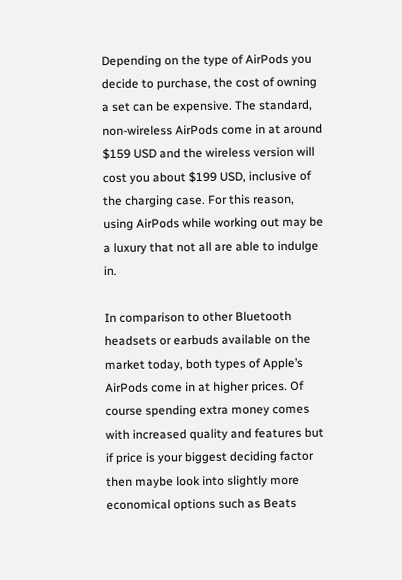Depending on the type of AirPods you decide to purchase, the cost of owning a set can be expensive. The standard, non-wireless AirPods come in at around $159 USD and the wireless version will cost you about $199 USD, inclusive of the charging case. For this reason, using AirPods while working out may be a luxury that not all are able to indulge in.

In comparison to other Bluetooth headsets or earbuds available on the market today, both types of Apple’s AirPods come in at higher prices. Of course spending extra money comes with increased quality and features but if price is your biggest deciding factor then maybe look into slightly more economical options such as Beats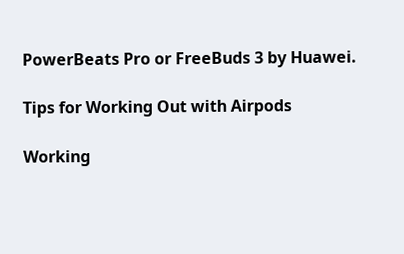PowerBeats Pro or FreeBuds 3 by Huawei.

Tips for Working Out with Airpods

Working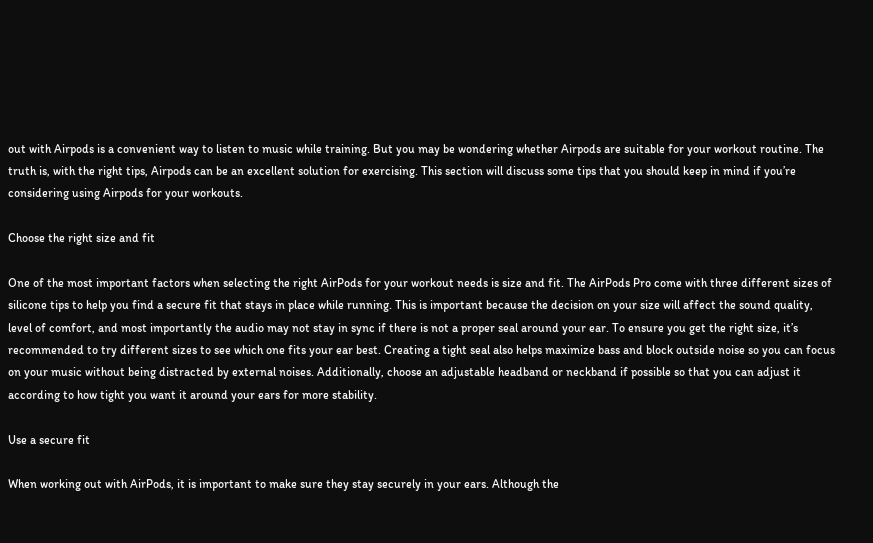out with Airpods is a convenient way to listen to music while training. But you may be wondering whether Airpods are suitable for your workout routine. The truth is, with the right tips, Airpods can be an excellent solution for exercising. This section will discuss some tips that you should keep in mind if you’re considering using Airpods for your workouts.

Choose the right size and fit

One of the most important factors when selecting the right AirPods for your workout needs is size and fit. The AirPods Pro come with three different sizes of silicone tips to help you find a secure fit that stays in place while running. This is important because the decision on your size will affect the sound quality, level of comfort, and most importantly the audio may not stay in sync if there is not a proper seal around your ear. To ensure you get the right size, it’s recommended to try different sizes to see which one fits your ear best. Creating a tight seal also helps maximize bass and block outside noise so you can focus on your music without being distracted by external noises. Additionally, choose an adjustable headband or neckband if possible so that you can adjust it according to how tight you want it around your ears for more stability.

Use a secure fit

When working out with AirPods, it is important to make sure they stay securely in your ears. Although the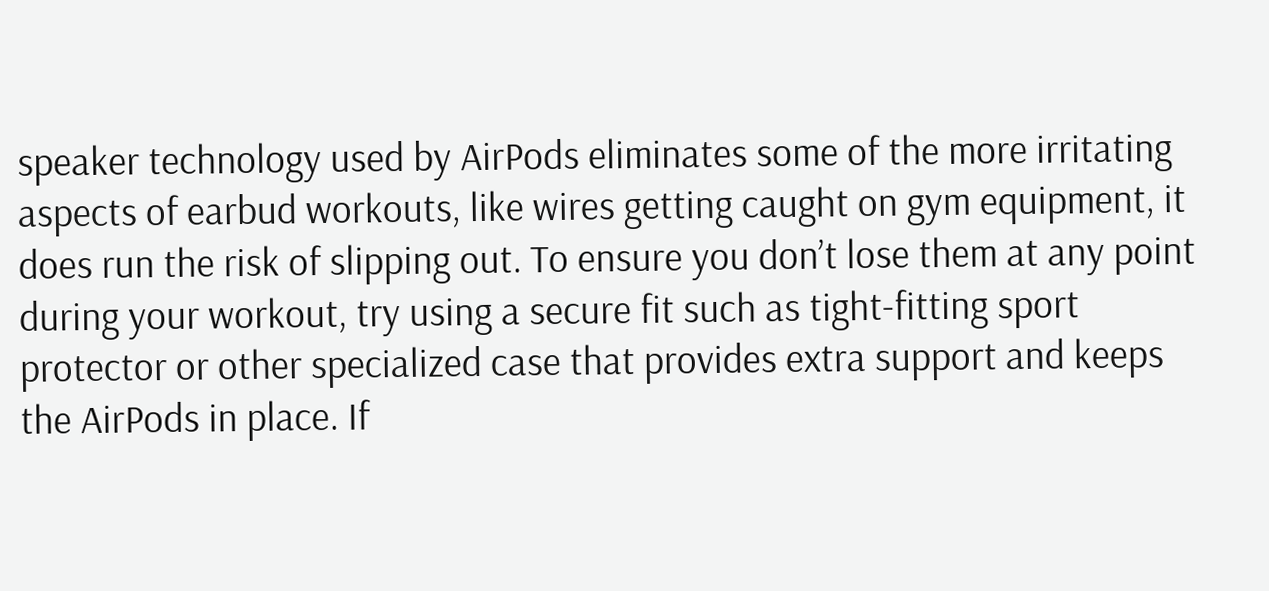speaker technology used by AirPods eliminates some of the more irritating aspects of earbud workouts, like wires getting caught on gym equipment, it does run the risk of slipping out. To ensure you don’t lose them at any point during your workout, try using a secure fit such as tight-fitting sport protector or other specialized case that provides extra support and keeps the AirPods in place. If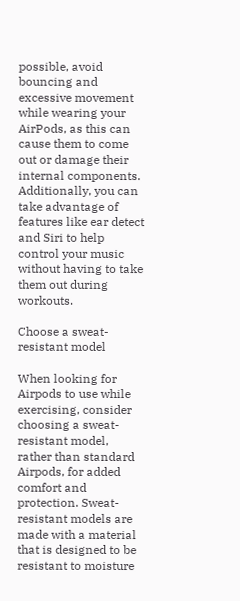possible, avoid bouncing and excessive movement while wearing your AirPods, as this can cause them to come out or damage their internal components. Additionally, you can take advantage of features like ear detect and Siri to help control your music without having to take them out during workouts.

Choose a sweat-resistant model

When looking for Airpods to use while exercising, consider choosing a sweat-resistant model, rather than standard Airpods, for added comfort and protection. Sweat-resistant models are made with a material that is designed to be resistant to moisture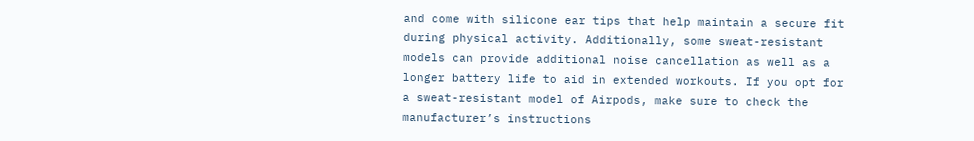and come with silicone ear tips that help maintain a secure fit during physical activity. Additionally, some sweat-resistant models can provide additional noise cancellation as well as a longer battery life to aid in extended workouts. If you opt for a sweat-resistant model of Airpods, make sure to check the manufacturer’s instructions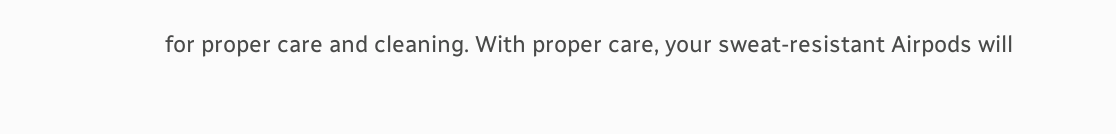for proper care and cleaning. With proper care, your sweat-resistant Airpods will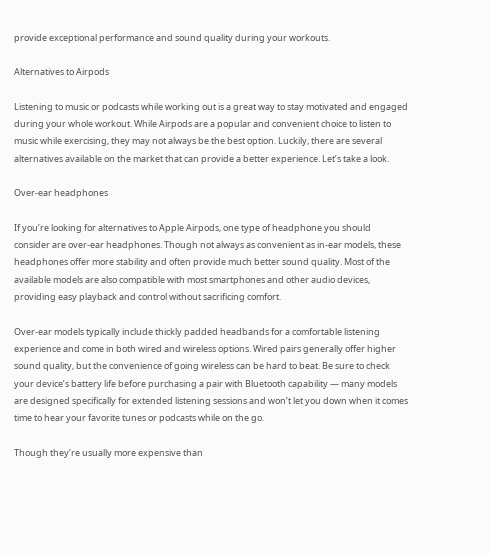provide exceptional performance and sound quality during your workouts.

Alternatives to Airpods

Listening to music or podcasts while working out is a great way to stay motivated and engaged during your whole workout. While Airpods are a popular and convenient choice to listen to music while exercising, they may not always be the best option. Luckily, there are several alternatives available on the market that can provide a better experience. Let’s take a look.

Over-ear headphones

If you’re looking for alternatives to Apple Airpods, one type of headphone you should consider are over-ear headphones. Though not always as convenient as in-ear models, these headphones offer more stability and often provide much better sound quality. Most of the available models are also compatible with most smartphones and other audio devices, providing easy playback and control without sacrificing comfort.

Over-ear models typically include thickly padded headbands for a comfortable listening experience and come in both wired and wireless options. Wired pairs generally offer higher sound quality, but the convenience of going wireless can be hard to beat. Be sure to check your device’s battery life before purchasing a pair with Bluetooth capability — many models are designed specifically for extended listening sessions and won’t let you down when it comes time to hear your favorite tunes or podcasts while on the go.

Though they’re usually more expensive than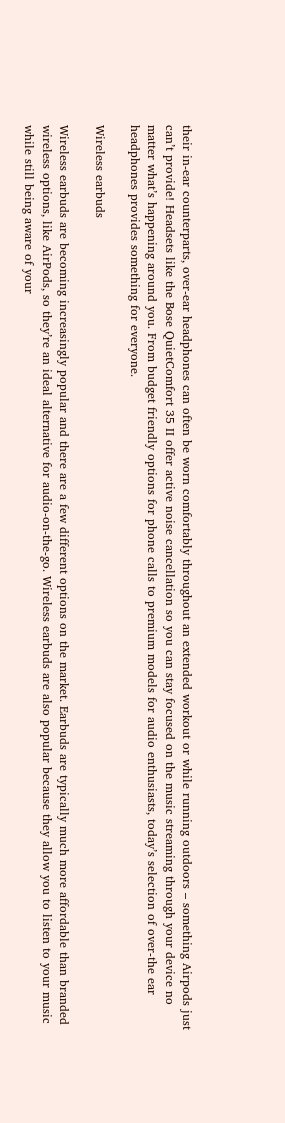their in-ear counterparts, over-ear headphones can often be worn comfortably throughout an extended workout or while running outdoors – something Airpods just can’t provide! Headsets like the Bose QuietComfort 35 II offer active noise cancellation so you can stay focused on the music streaming through your device no matter what’s happening around you. From budget friendly options for phone calls to premium models for audio enthusiasts, today’s selection of over-the ear headphones provides something for everyone.

Wireless earbuds

Wireless earbuds are becoming increasingly popular and there are a few different options on the market. Earbuds are typically much more affordable than branded wireless options, like AirPods, so they’re an ideal alternative for audio-on-the-go. Wireless earbuds are also popular because they allow you to listen to your music while still being aware of your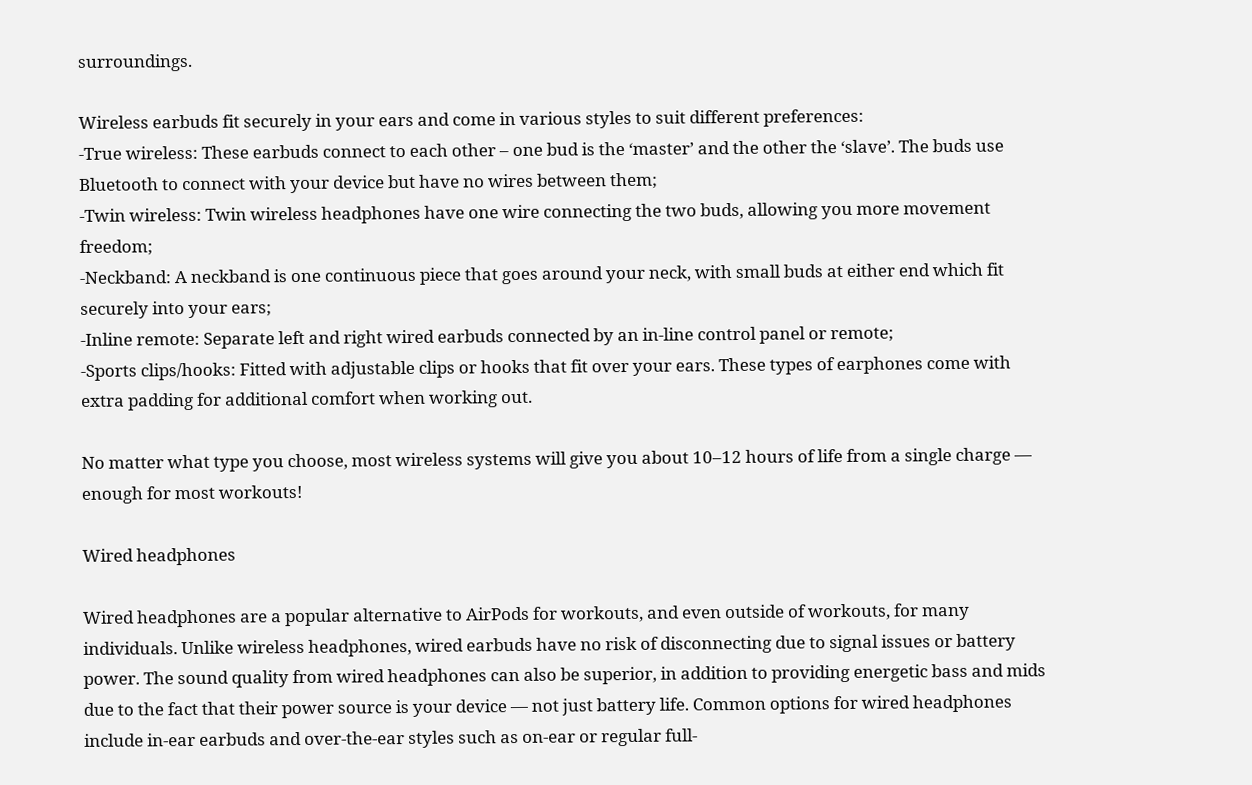surroundings.

Wireless earbuds fit securely in your ears and come in various styles to suit different preferences:
-True wireless: These earbuds connect to each other – one bud is the ‘master’ and the other the ‘slave’. The buds use Bluetooth to connect with your device but have no wires between them;
-Twin wireless: Twin wireless headphones have one wire connecting the two buds, allowing you more movement freedom;
-Neckband: A neckband is one continuous piece that goes around your neck, with small buds at either end which fit securely into your ears;
-Inline remote: Separate left and right wired earbuds connected by an in-line control panel or remote;
-Sports clips/hooks: Fitted with adjustable clips or hooks that fit over your ears. These types of earphones come with extra padding for additional comfort when working out.

No matter what type you choose, most wireless systems will give you about 10–12 hours of life from a single charge — enough for most workouts!

Wired headphones

Wired headphones are a popular alternative to AirPods for workouts, and even outside of workouts, for many individuals. Unlike wireless headphones, wired earbuds have no risk of disconnecting due to signal issues or battery power. The sound quality from wired headphones can also be superior, in addition to providing energetic bass and mids due to the fact that their power source is your device — not just battery life. Common options for wired headphones include in-ear earbuds and over-the-ear styles such as on-ear or regular full-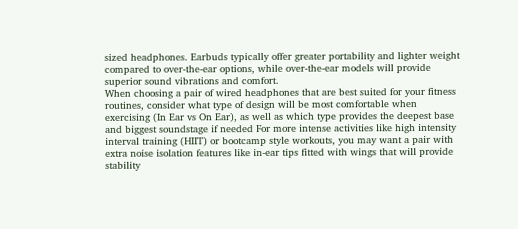sized headphones. Earbuds typically offer greater portability and lighter weight compared to over-the-ear options, while over-the-ear models will provide superior sound vibrations and comfort.
When choosing a pair of wired headphones that are best suited for your fitness routines, consider what type of design will be most comfortable when exercising (In Ear vs On Ear), as well as which type provides the deepest base and biggest soundstage if needed For more intense activities like high intensity interval training (HIIT) or bootcamp style workouts, you may want a pair with extra noise isolation features like in-ear tips fitted with wings that will provide stability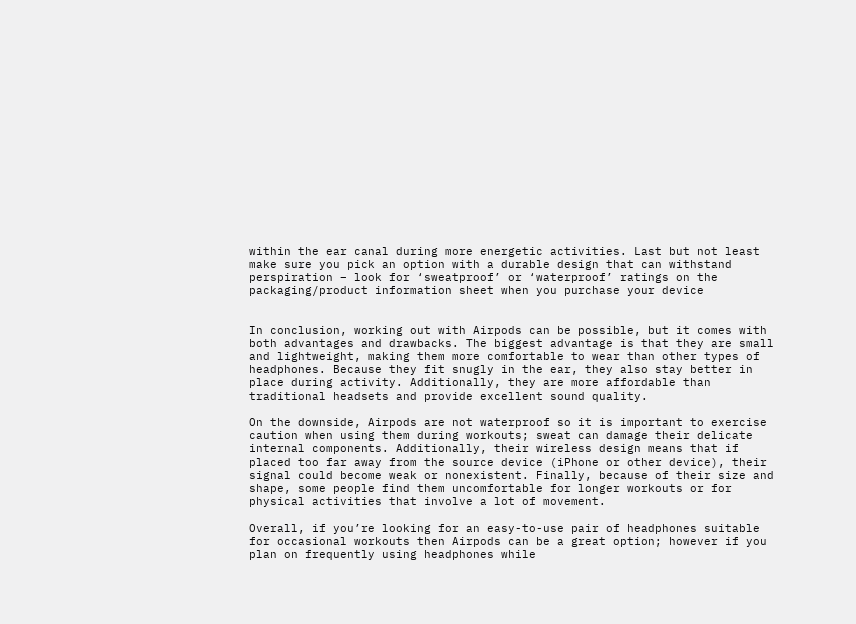within the ear canal during more energetic activities. Last but not least make sure you pick an option with a durable design that can withstand perspiration – look for ‘sweatproof’ or ‘waterproof’ ratings on the packaging/product information sheet when you purchase your device


In conclusion, working out with Airpods can be possible, but it comes with both advantages and drawbacks. The biggest advantage is that they are small and lightweight, making them more comfortable to wear than other types of headphones. Because they fit snugly in the ear, they also stay better in place during activity. Additionally, they are more affordable than traditional headsets and provide excellent sound quality.

On the downside, Airpods are not waterproof so it is important to exercise caution when using them during workouts; sweat can damage their delicate internal components. Additionally, their wireless design means that if placed too far away from the source device (iPhone or other device), their signal could become weak or nonexistent. Finally, because of their size and shape, some people find them uncomfortable for longer workouts or for physical activities that involve a lot of movement.

Overall, if you’re looking for an easy-to-use pair of headphones suitable for occasional workouts then Airpods can be a great option; however if you plan on frequently using headphones while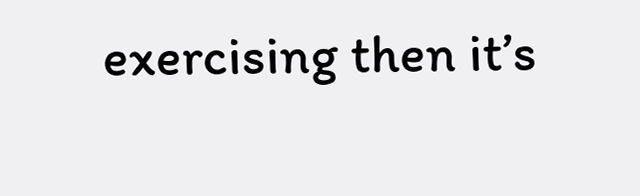exercising then it’s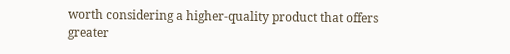worth considering a higher-quality product that offers greater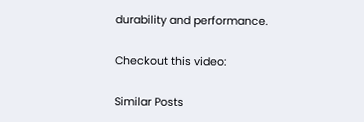durability and performance.

Checkout this video:

Similar Posts